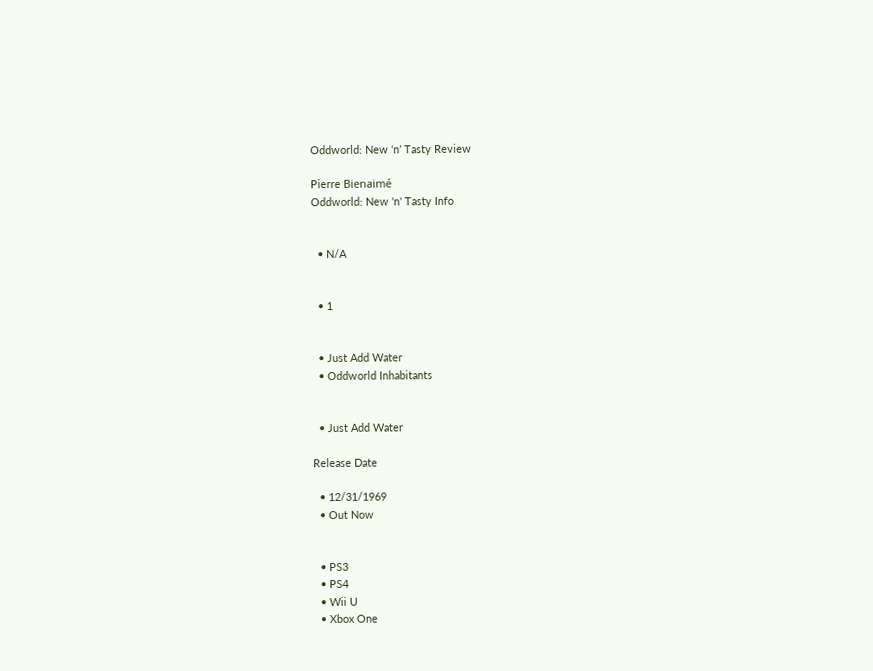Oddworld: New ‘n’ Tasty Review

Pierre Bienaimé
Oddworld: New 'n' Tasty Info


  • N/A


  • 1


  • Just Add Water
  • Oddworld Inhabitants


  • Just Add Water

Release Date

  • 12/31/1969
  • Out Now


  • PS3
  • PS4
  • Wii U
  • Xbox One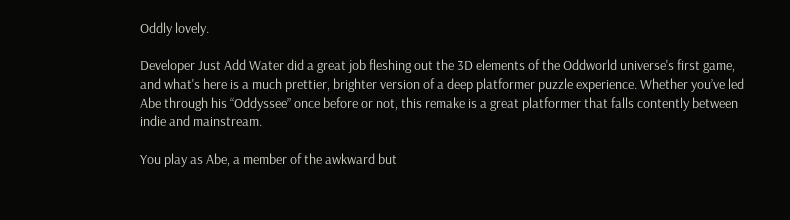Oddly lovely.

Developer Just Add Water did a great job fleshing out the 3D elements of the Oddworld universe's first game, and what's here is a much prettier, brighter version of a deep platformer puzzle experience. Whether you’ve led Abe through his “Oddyssee” once before or not, this remake is a great platformer that falls contently between indie and mainstream.

You play as Abe, a member of the awkward but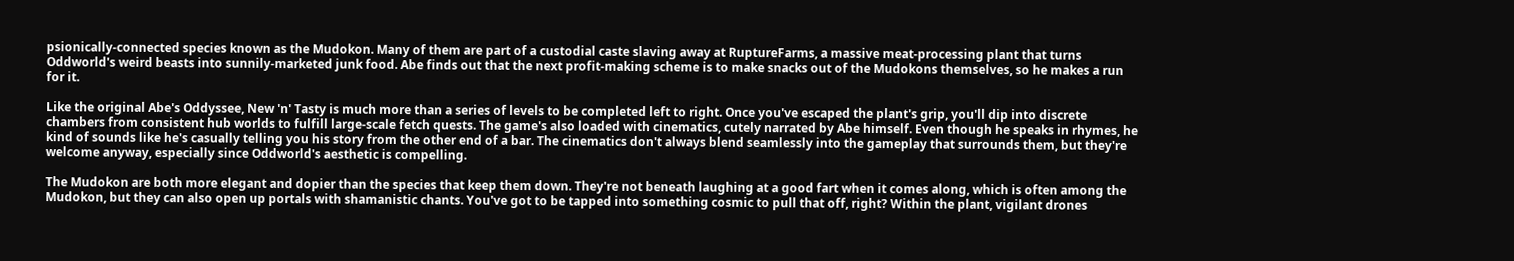psionically-connected species known as the Mudokon. Many of them are part of a custodial caste slaving away at RuptureFarms, a massive meat-processing plant that turns Oddworld's weird beasts into sunnily-marketed junk food. Abe finds out that the next profit-making scheme is to make snacks out of the Mudokons themselves, so he makes a run for it.

Like the original Abe's Oddyssee, New 'n' Tasty is much more than a series of levels to be completed left to right. Once you've escaped the plant's grip, you'll dip into discrete chambers from consistent hub worlds to fulfill large-scale fetch quests. The game's also loaded with cinematics, cutely narrated by Abe himself. Even though he speaks in rhymes, he kind of sounds like he's casually telling you his story from the other end of a bar. The cinematics don't always blend seamlessly into the gameplay that surrounds them, but they're welcome anyway, especially since Oddworld's aesthetic is compelling.

The Mudokon are both more elegant and dopier than the species that keep them down. They're not beneath laughing at a good fart when it comes along, which is often among the Mudokon, but they can also open up portals with shamanistic chants. You've got to be tapped into something cosmic to pull that off, right? Within the plant, vigilant drones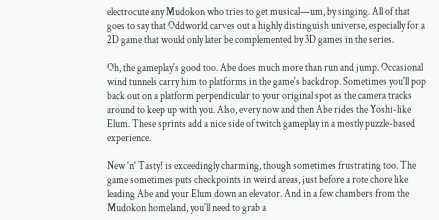electrocute any Mudokon who tries to get musical—um, by singing. All of that goes to say that Oddworld carves out a highly distinguish universe, especially for a 2D game that would only later be complemented by 3D games in the series.

Oh, the gameplay's good too. Abe does much more than run and jump. Occasional wind tunnels carry him to platforms in the game's backdrop. Sometimes you'll pop back out on a platform perpendicular to your original spot as the camera tracks around to keep up with you. Also, every now and then Abe rides the Yoshi-like Elum. These sprints add a nice side of twitch gameplay in a mostly puzzle-based experience.

New 'n' Tasty! is exceedingly charming, though sometimes frustrating too. The game sometimes puts checkpoints in weird areas, just before a rote chore like leading Abe and your Elum down an elevator. And in a few chambers from the Mudokon homeland, you'll need to grab a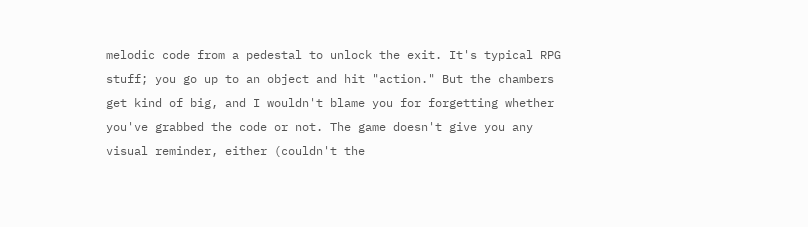melodic code from a pedestal to unlock the exit. It's typical RPG stuff; you go up to an object and hit "action." But the chambers get kind of big, and I wouldn't blame you for forgetting whether you've grabbed the code or not. The game doesn't give you any visual reminder, either (couldn't the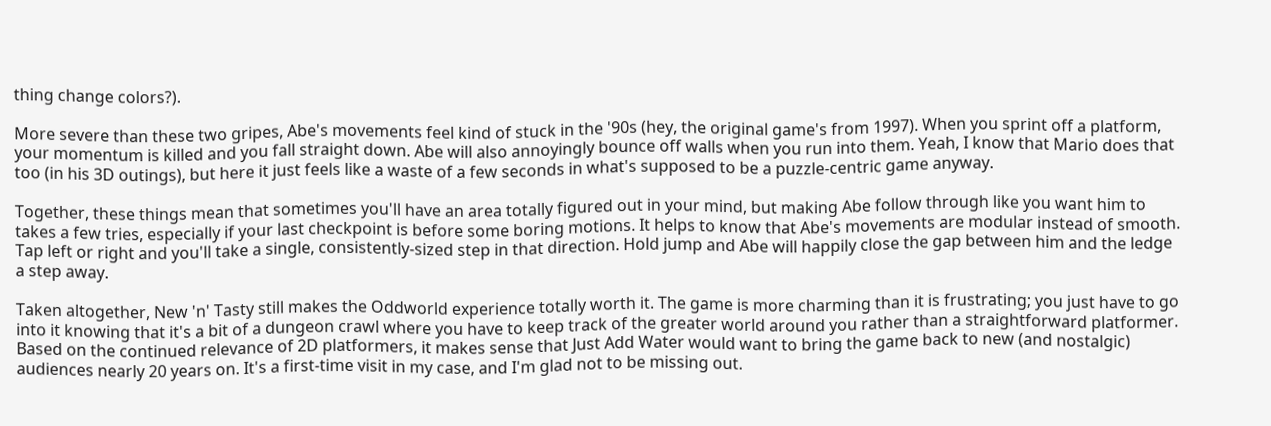thing change colors?).

More severe than these two gripes, Abe's movements feel kind of stuck in the '90s (hey, the original game's from 1997). When you sprint off a platform, your momentum is killed and you fall straight down. Abe will also annoyingly bounce off walls when you run into them. Yeah, I know that Mario does that too (in his 3D outings), but here it just feels like a waste of a few seconds in what's supposed to be a puzzle-centric game anyway.

Together, these things mean that sometimes you'll have an area totally figured out in your mind, but making Abe follow through like you want him to takes a few tries, especially if your last checkpoint is before some boring motions. It helps to know that Abe's movements are modular instead of smooth. Tap left or right and you'll take a single, consistently-sized step in that direction. Hold jump and Abe will happily close the gap between him and the ledge a step away.

Taken altogether, New 'n' Tasty still makes the Oddworld experience totally worth it. The game is more charming than it is frustrating; you just have to go into it knowing that it's a bit of a dungeon crawl where you have to keep track of the greater world around you rather than a straightforward platformer. Based on the continued relevance of 2D platformers, it makes sense that Just Add Water would want to bring the game back to new (and nostalgic) audiences nearly 20 years on. It's a first-time visit in my case, and I'm glad not to be missing out.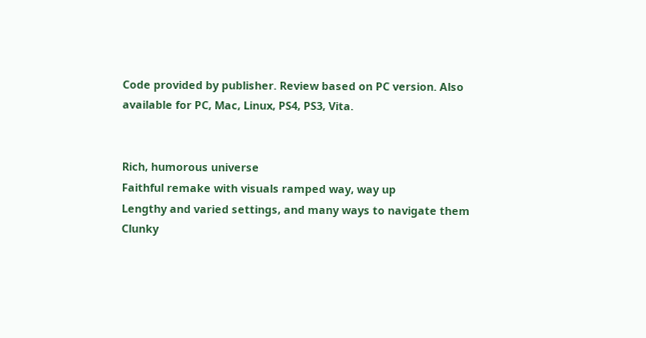Code provided by publisher. Review based on PC version. Also available for PC, Mac, Linux, PS4, PS3, Vita.


Rich, humorous universe
Faithful remake with visuals ramped way, way up
Lengthy and varied settings, and many ways to navigate them
Clunky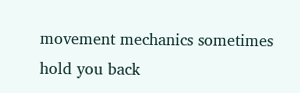movement mechanics sometimes hold you back